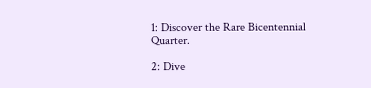1: Discover the Rare Bicentennial Quarter.

2: Dive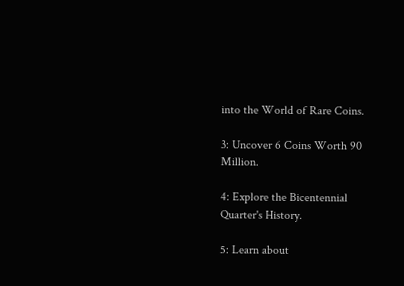into the World of Rare Coins.

3: Uncover 6 Coins Worth 90 Million.

4: Explore the Bicentennial Quarter's History.

5: Learn about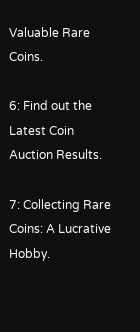Valuable Rare Coins.

6: Find out the Latest Coin Auction Results.

7: Collecting Rare Coins: A Lucrative Hobby.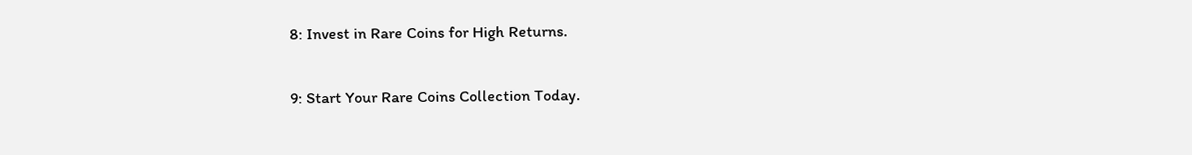8: Invest in Rare Coins for High Returns.

9: Start Your Rare Coins Collection Today.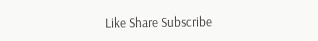Like Share Subscribe